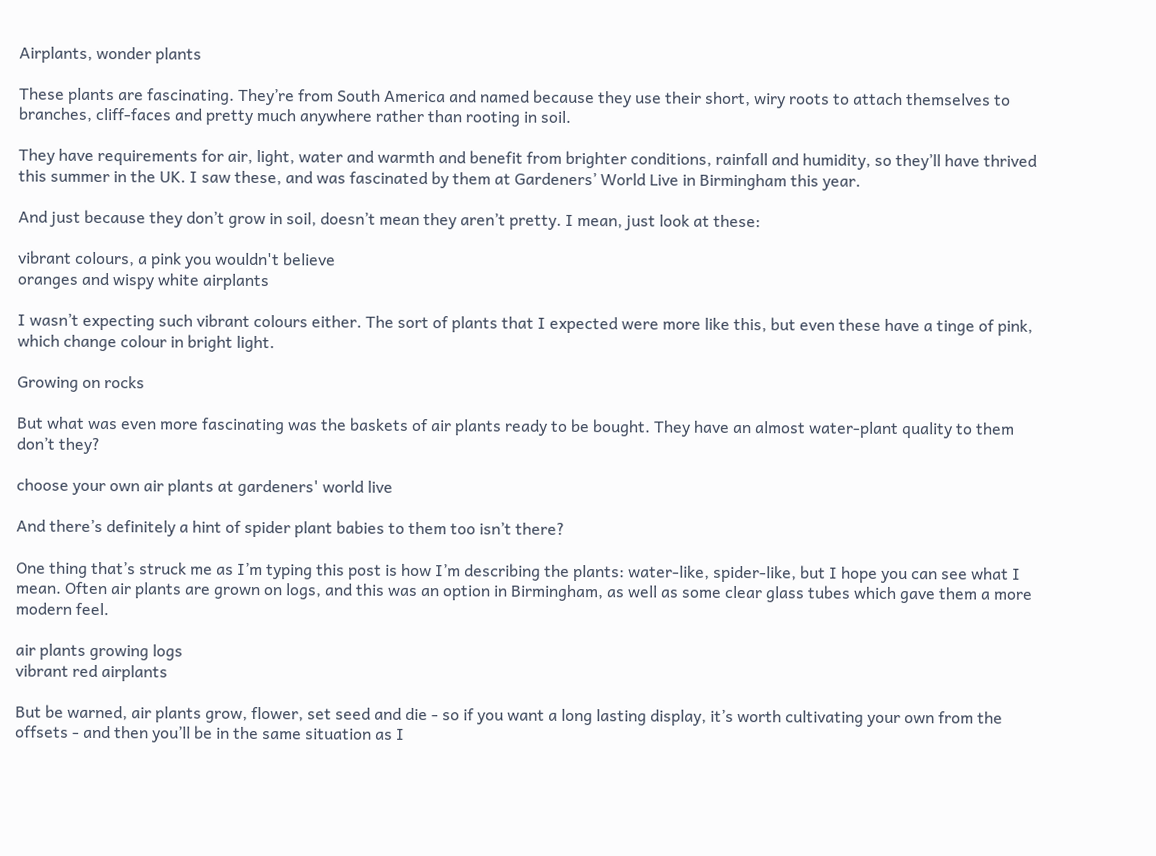Airplants, wonder plants

These plants are fascinating. They’re from South America and named because they use their short, wiry roots to attach themselves to branches, cliff-faces and pretty much anywhere rather than rooting in soil.

They have requirements for air, light, water and warmth and benefit from brighter conditions, rainfall and humidity, so they’ll have thrived this summer in the UK. I saw these, and was fascinated by them at Gardeners’ World Live in Birmingham this year.

And just because they don’t grow in soil, doesn’t mean they aren’t pretty. I mean, just look at these:

vibrant colours, a pink you wouldn't believe
oranges and wispy white airplants

I wasn’t expecting such vibrant colours either. The sort of plants that I expected were more like this, but even these have a tinge of pink, which change colour in bright light.

Growing on rocks

But what was even more fascinating was the baskets of air plants ready to be bought. They have an almost water-plant quality to them don’t they?

choose your own air plants at gardeners' world live

And there’s definitely a hint of spider plant babies to them too isn’t there?

One thing that’s struck me as I’m typing this post is how I’m describing the plants: water-like, spider-like, but I hope you can see what I mean. Often air plants are grown on logs, and this was an option in Birmingham, as well as some clear glass tubes which gave them a more modern feel.

air plants growing logs
vibrant red airplants

But be warned, air plants grow, flower, set seed and die - so if you want a long lasting display, it’s worth cultivating your own from the offsets - and then you’ll be in the same situation as I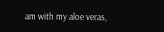am with my aloe veras,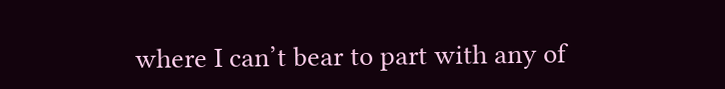where I can’t bear to part with any of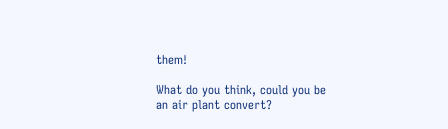them!

What do you think, could you be an air plant convert?